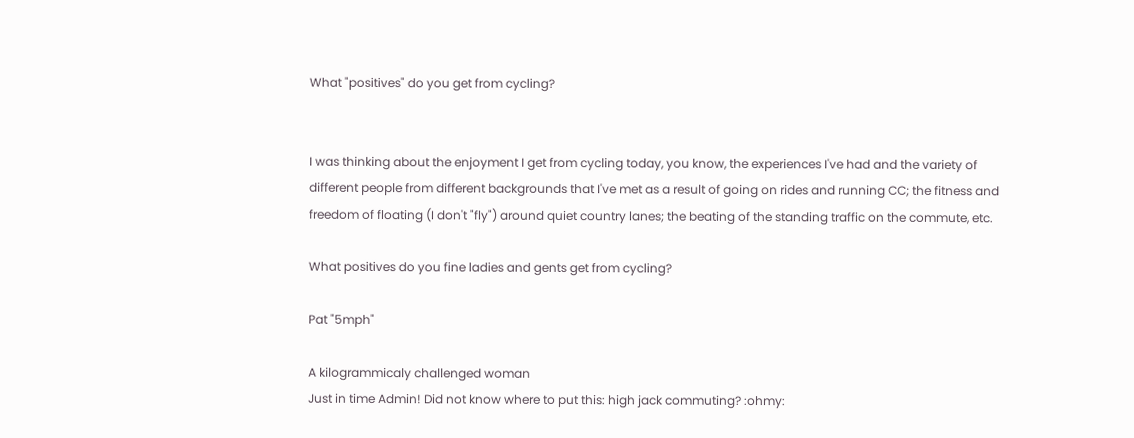What "positives" do you get from cycling?


I was thinking about the enjoyment I get from cycling today, you know, the experiences I've had and the variety of different people from different backgrounds that I've met as a result of going on rides and running CC; the fitness and freedom of floating (I don't "fly") around quiet country lanes; the beating of the standing traffic on the commute, etc.

What positives do you fine ladies and gents get from cycling?

Pat "5mph"

A kilogrammicaly challenged woman
Just in time Admin! Did not know where to put this: high jack commuting? :ohmy: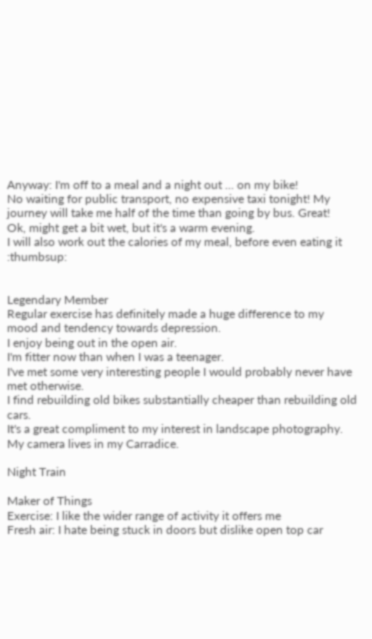Anyway: I'm off to a meal and a night out ... on my bike!
No waiting for public transport, no expensive taxi tonight! My journey will take me half of the time than going by bus. Great!
Ok, might get a bit wet, but it's a warm evening.
I will also work out the calories of my meal, before even eating it :thumbsup:


Legendary Member
Regular exercise has definitely made a huge difference to my mood and tendency towards depression.
I enjoy being out in the open air.
I'm fitter now than when I was a teenager.
I've met some very interesting people I would probably never have met otherwise.
I find rebuilding old bikes substantially cheaper than rebuilding old cars.
It's a great compliment to my interest in landscape photography. My camera lives in my Carradice.

Night Train

Maker of Things
Exercise: I like the wider range of activity it offers me
Fresh air: I hate being stuck in doors but dislike open top car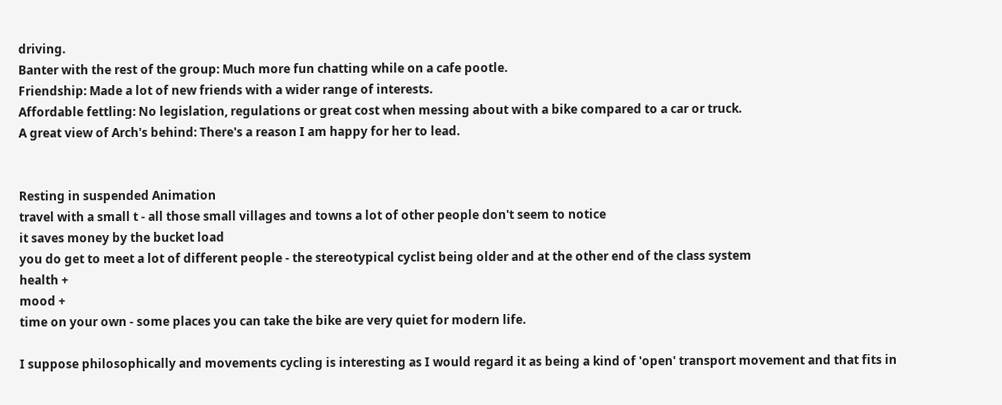driving.
Banter with the rest of the group: Much more fun chatting while on a cafe pootle.
Friendship: Made a lot of new friends with a wider range of interests.
Affordable fettling: No legislation, regulations or great cost when messing about with a bike compared to a car or truck.
A great view of Arch's behind: There's a reason I am happy for her to lead.


Resting in suspended Animation
travel with a small t - all those small villages and towns a lot of other people don't seem to notice
it saves money by the bucket load
you do get to meet a lot of different people - the stereotypical cyclist being older and at the other end of the class system
health +
mood +
time on your own - some places you can take the bike are very quiet for modern life.

I suppose philosophically and movements cycling is interesting as I would regard it as being a kind of 'open' transport movement and that fits in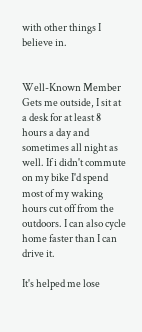with other things I believe in.


Well-Known Member
Gets me outside, I sit at a desk for at least 8 hours a day and sometimes all night as well. If i didn't commute on my bike I'd spend most of my waking hours cut off from the outdoors. I can also cycle home faster than I can drive it.

It's helped me lose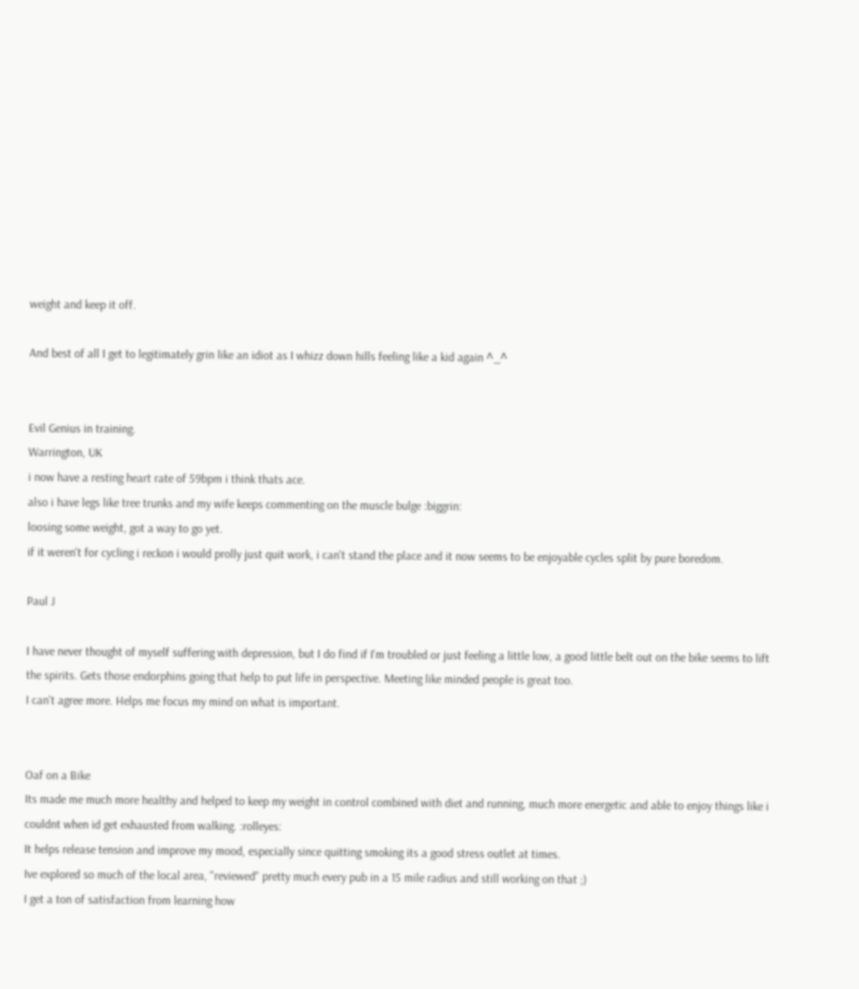weight and keep it off.

And best of all I get to legitimately grin like an idiot as I whizz down hills feeling like a kid again ^_^


Evil Genius in training.
Warrington, UK
i now have a resting heart rate of 59bpm i think thats ace.
also i have legs like tree trunks and my wife keeps commenting on the muscle bulge :biggrin:
loosing some weight, got a way to go yet.
if it weren't for cycling i reckon i would prolly just quit work, i can't stand the place and it now seems to be enjoyable cycles split by pure boredom.

Paul J

I have never thought of myself suffering with depression, but I do find if I'm troubled or just feeling a little low, a good little belt out on the bike seems to lift the spirits. Gets those endorphins going that help to put life in perspective. Meeting like minded people is great too.
I can't agree more. Helps me focus my mind on what is important.


Oaf on a Bike
Its made me much more healthy and helped to keep my weight in control combined with diet and running, much more energetic and able to enjoy things like i couldnt when id get exhausted from walking. :rolleyes:
It helps release tension and improve my mood, especially since quitting smoking its a good stress outlet at times.
Ive explored so much of the local area, "reviewed" pretty much every pub in a 15 mile radius and still working on that ;)
I get a ton of satisfaction from learning how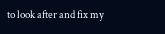to look after and fix my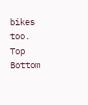bikes too.
Top Bottom